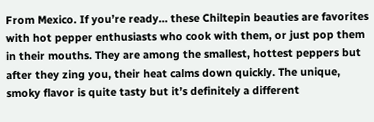From Mexico. If you’re ready… these Chiltepin beauties are favorites with hot pepper enthusiasts who cook with them, or just pop them in their mouths. They are among the smallest, hottest peppers but after they zing you, their heat calms down quickly. The unique, smoky flavor is quite tasty but it’s definitely a different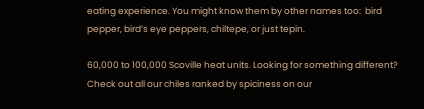eating experience. You might know them by other names too:  bird pepper, bird’s eye peppers, chiltepe, or just tepin.

60,000 to 100,000 Scoville heat units. Looking for something different? Check out all our chiles ranked by spiciness on our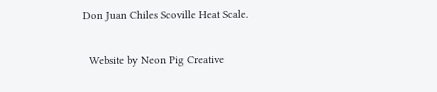Don Juan Chiles Scoville Heat Scale.

  Website by Neon Pig Creative